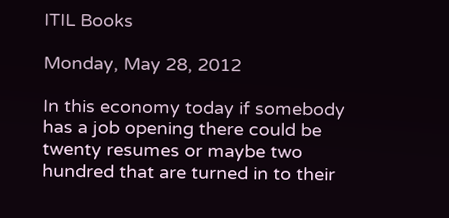ITIL Books

Monday, May 28, 2012

In this economy today if somebody has a job opening there could be twenty resumes or maybe two hundred that are turned in to their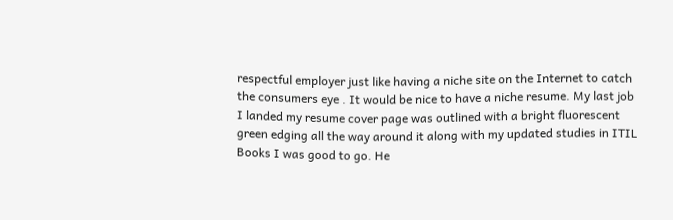respectful employer just like having a niche site on the Internet to catch the consumers eye . It would be nice to have a niche resume. My last job I landed my resume cover page was outlined with a bright fluorescent green edging all the way around it along with my updated studies in ITIL Books I was good to go. He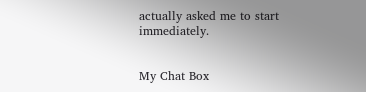actually asked me to start immediately.


My Chat Box